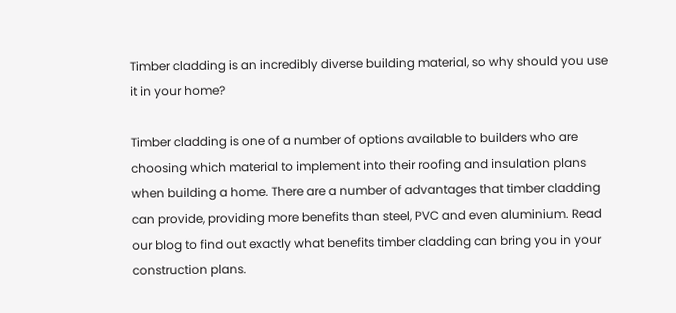Timber cladding is an incredibly diverse building material, so why should you use it in your home?

Timber cladding is one of a number of options available to builders who are choosing which material to implement into their roofing and insulation plans when building a home. There are a number of advantages that timber cladding can provide, providing more benefits than steel, PVC and even aluminium. Read our blog to find out exactly what benefits timber cladding can bring you in your construction plans.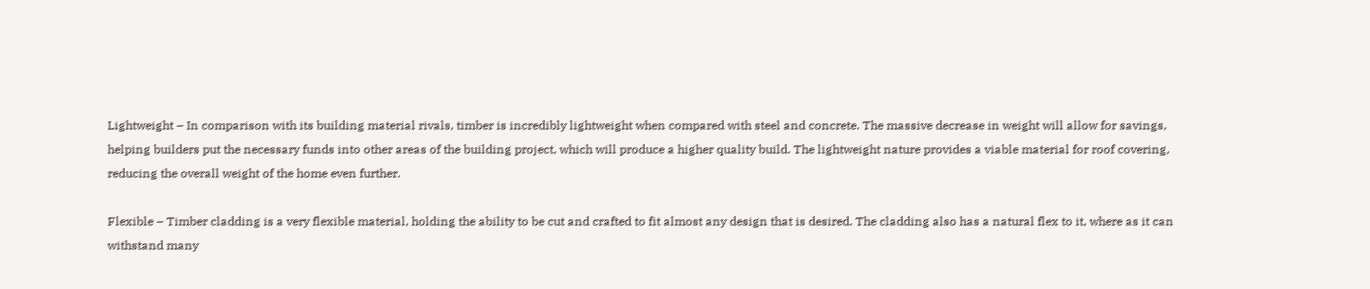Lightweight – In comparison with its building material rivals, timber is incredibly lightweight when compared with steel and concrete. The massive decrease in weight will allow for savings, helping builders put the necessary funds into other areas of the building project, which will produce a higher quality build. The lightweight nature provides a viable material for roof covering, reducing the overall weight of the home even further.

Flexible – Timber cladding is a very flexible material, holding the ability to be cut and crafted to fit almost any design that is desired. The cladding also has a natural flex to it, where as it can withstand many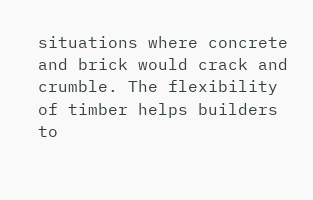situations where concrete and brick would crack and crumble. The flexibility of timber helps builders to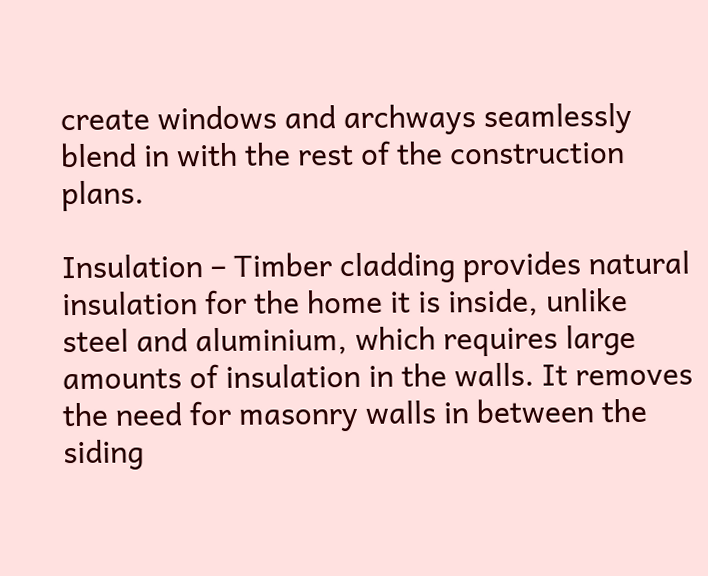create windows and archways seamlessly blend in with the rest of the construction plans.

Insulation – Timber cladding provides natural insulation for the home it is inside, unlike steel and aluminium, which requires large amounts of insulation in the walls. It removes the need for masonry walls in between the siding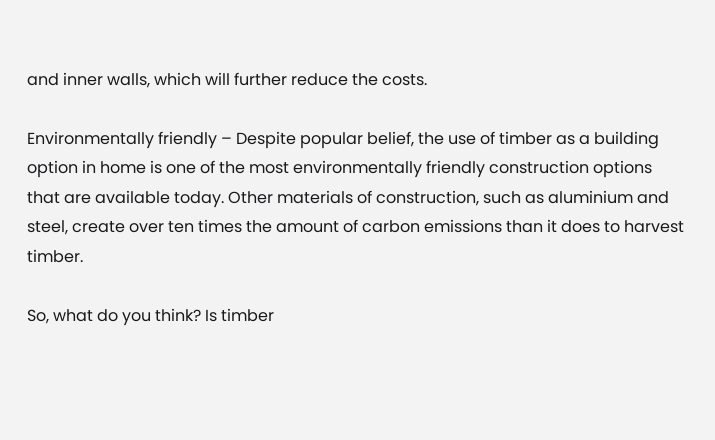and inner walls, which will further reduce the costs.

Environmentally friendly – Despite popular belief, the use of timber as a building option in home is one of the most environmentally friendly construction options that are available today. Other materials of construction, such as aluminium and steel, create over ten times the amount of carbon emissions than it does to harvest timber.

So, what do you think? Is timber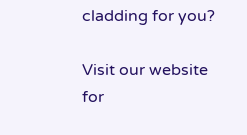cladding for you?

Visit our website for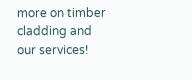more on timber cladding and our services!